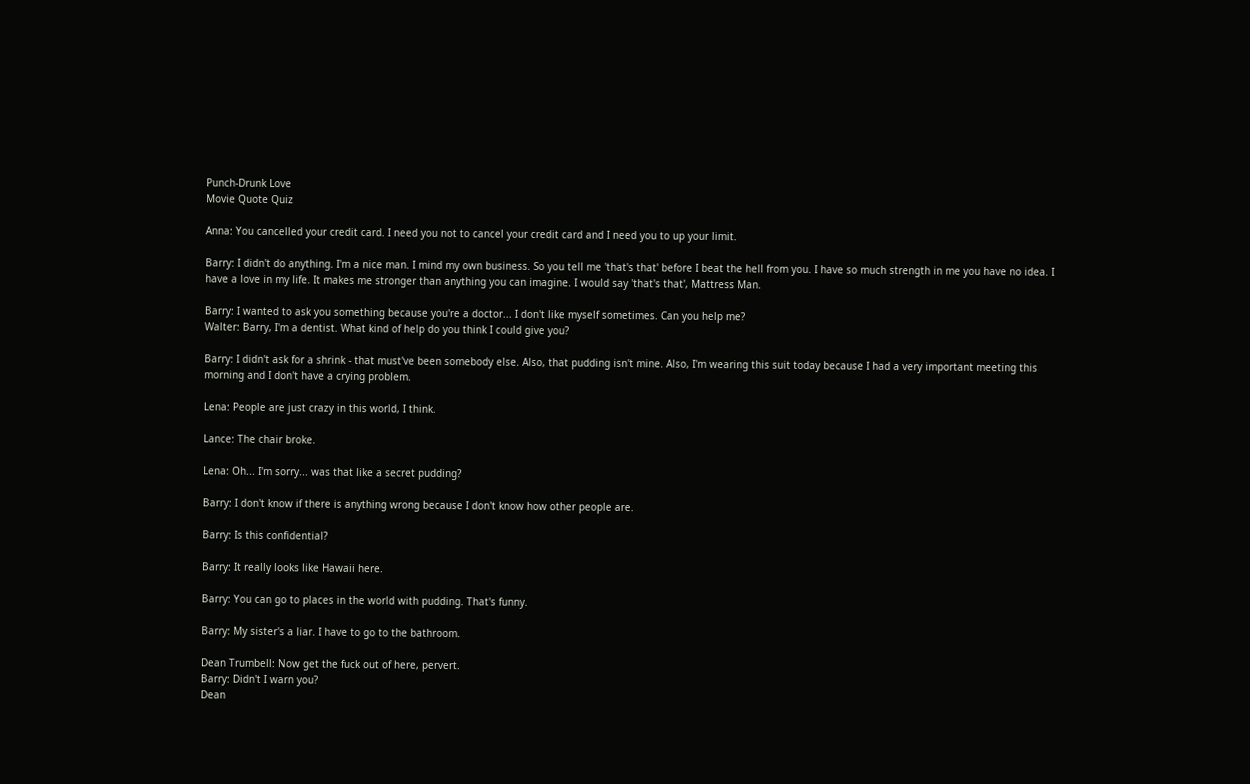Punch-Drunk Love
Movie Quote Quiz

Anna: You cancelled your credit card. I need you not to cancel your credit card and I need you to up your limit.

Barry: I didn't do anything. I'm a nice man. I mind my own business. So you tell me 'that's that' before I beat the hell from you. I have so much strength in me you have no idea. I have a love in my life. It makes me stronger than anything you can imagine. I would say 'that's that', Mattress Man.

Barry: I wanted to ask you something because you're a doctor... I don't like myself sometimes. Can you help me?
Walter: Barry, I'm a dentist. What kind of help do you think I could give you?

Barry: I didn't ask for a shrink - that must've been somebody else. Also, that pudding isn't mine. Also, I'm wearing this suit today because I had a very important meeting this morning and I don't have a crying problem.

Lena: People are just crazy in this world, I think.

Lance: The chair broke.

Lena: Oh... I'm sorry... was that like a secret pudding?

Barry: I don't know if there is anything wrong because I don't know how other people are.

Barry: Is this confidential?

Barry: It really looks like Hawaii here.

Barry: You can go to places in the world with pudding. That's funny.

Barry: My sister's a liar. I have to go to the bathroom.

Dean Trumbell: Now get the fuck out of here, pervert.
Barry: Didn't I warn you?
Dean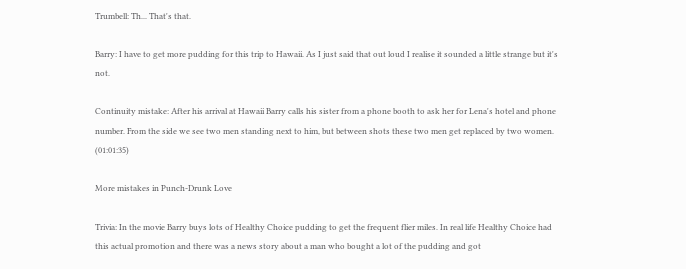Trumbell: Th... That's that.

Barry: I have to get more pudding for this trip to Hawaii. As I just said that out loud I realise it sounded a little strange but it's not.

Continuity mistake: After his arrival at Hawaii Barry calls his sister from a phone booth to ask her for Lena's hotel and phone number. From the side we see two men standing next to him, but between shots these two men get replaced by two women. (01:01:35)

More mistakes in Punch-Drunk Love

Trivia: In the movie Barry buys lots of Healthy Choice pudding to get the frequent flier miles. In real life Healthy Choice had this actual promotion and there was a news story about a man who bought a lot of the pudding and got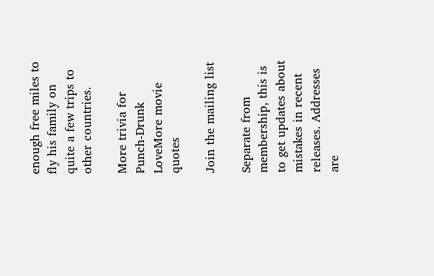enough free miles to fly his family on quite a few trips to other countries.

More trivia for Punch-Drunk LoveMore movie quotes

Join the mailing list

Separate from membership, this is to get updates about mistakes in recent releases. Addresses are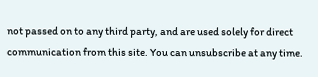not passed on to any third party, and are used solely for direct communication from this site. You can unsubscribe at any time.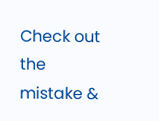Check out the mistake &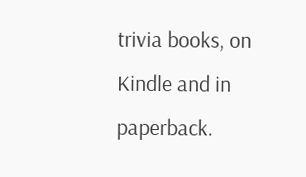trivia books, on Kindle and in paperback.